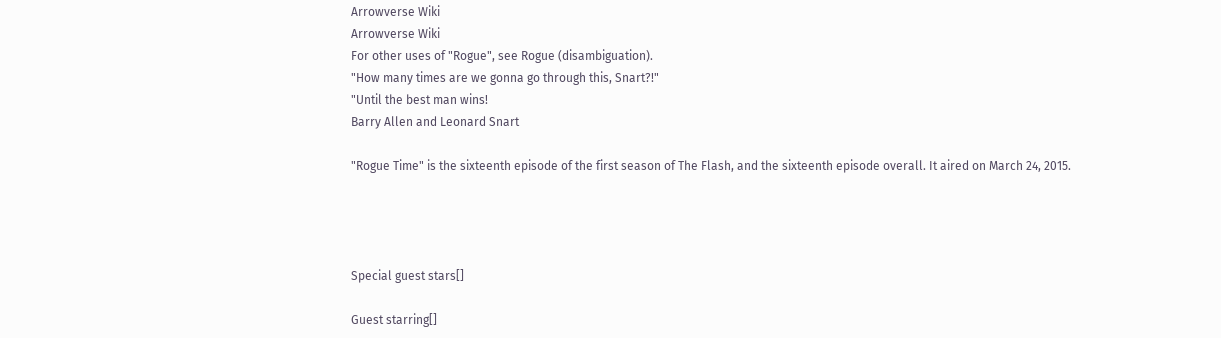Arrowverse Wiki
Arrowverse Wiki
For other uses of "Rogue", see Rogue (disambiguation).
"How many times are we gonna go through this, Snart?!"
"Until the best man wins!
Barry Allen and Leonard Snart

"Rogue Time" is the sixteenth episode of the first season of The Flash, and the sixteenth episode overall. It aired on March 24, 2015.




Special guest stars[]

Guest starring[]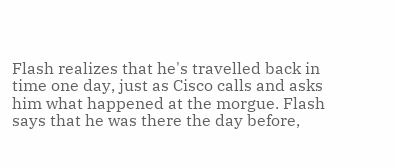Flash realizes that he's travelled back in time one day, just as Cisco calls and asks him what happened at the morgue. Flash says that he was there the day before,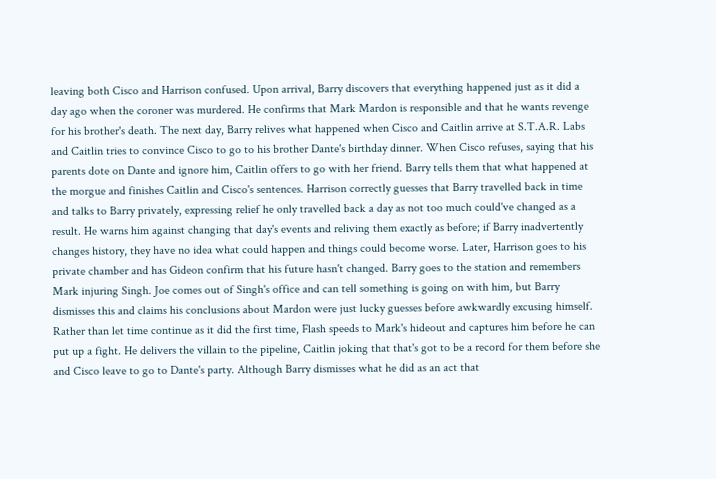leaving both Cisco and Harrison confused. Upon arrival, Barry discovers that everything happened just as it did a day ago when the coroner was murdered. He confirms that Mark Mardon is responsible and that he wants revenge for his brother's death. The next day, Barry relives what happened when Cisco and Caitlin arrive at S.T.A.R. Labs and Caitlin tries to convince Cisco to go to his brother Dante's birthday dinner. When Cisco refuses, saying that his parents dote on Dante and ignore him, Caitlin offers to go with her friend. Barry tells them that what happened at the morgue and finishes Caitlin and Cisco's sentences. Harrison correctly guesses that Barry travelled back in time and talks to Barry privately, expressing relief he only travelled back a day as not too much could've changed as a result. He warns him against changing that day's events and reliving them exactly as before; if Barry inadvertently changes history, they have no idea what could happen and things could become worse. Later, Harrison goes to his private chamber and has Gideon confirm that his future hasn't changed. Barry goes to the station and remembers Mark injuring Singh. Joe comes out of Singh's office and can tell something is going on with him, but Barry dismisses this and claims his conclusions about Mardon were just lucky guesses before awkwardly excusing himself. Rather than let time continue as it did the first time, Flash speeds to Mark's hideout and captures him before he can put up a fight. He delivers the villain to the pipeline, Caitlin joking that that's got to be a record for them before she and Cisco leave to go to Dante's party. Although Barry dismisses what he did as an act that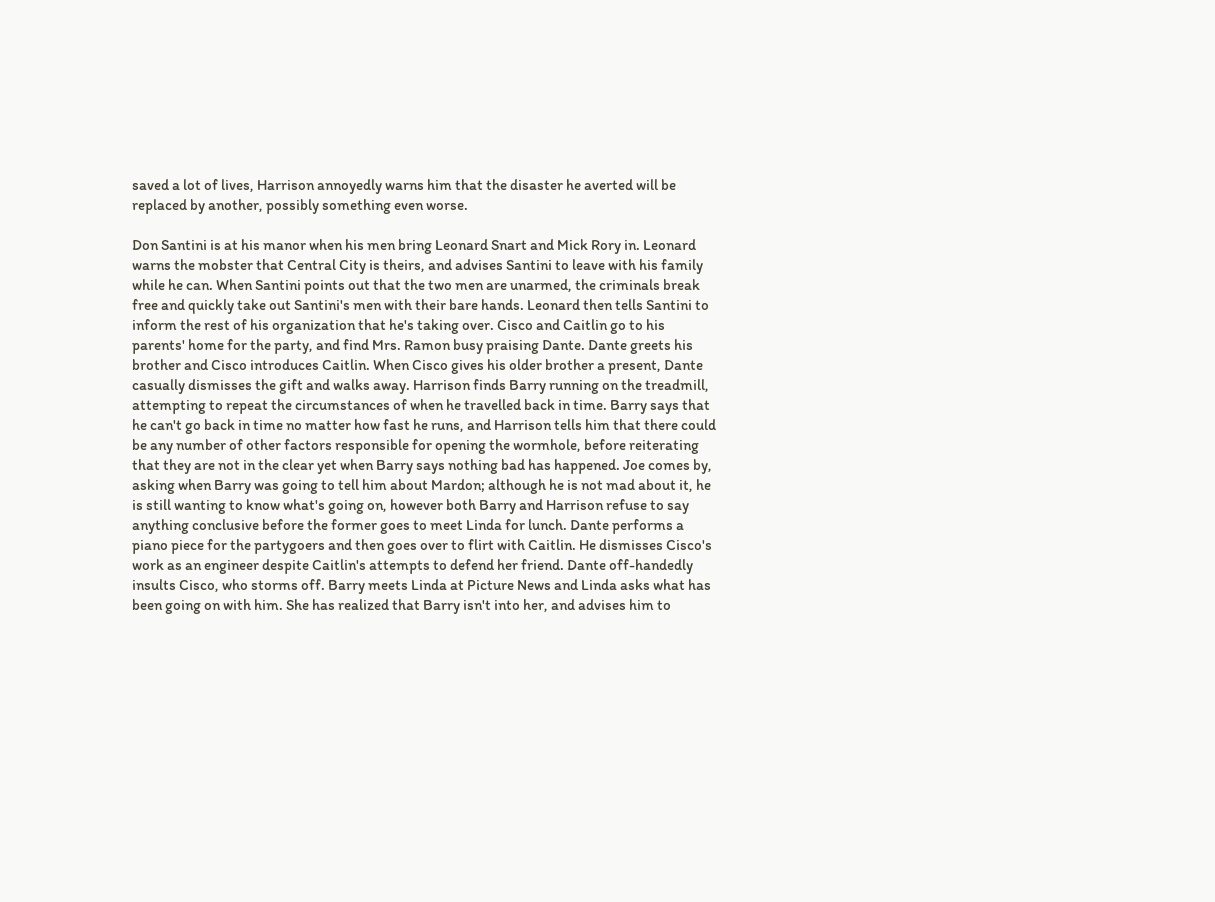saved a lot of lives, Harrison annoyedly warns him that the disaster he averted will be replaced by another, possibly something even worse.

Don Santini is at his manor when his men bring Leonard Snart and Mick Rory in. Leonard warns the mobster that Central City is theirs, and advises Santini to leave with his family while he can. When Santini points out that the two men are unarmed, the criminals break free and quickly take out Santini's men with their bare hands. Leonard then tells Santini to inform the rest of his organization that he's taking over. Cisco and Caitlin go to his parents' home for the party, and find Mrs. Ramon busy praising Dante. Dante greets his brother and Cisco introduces Caitlin. When Cisco gives his older brother a present, Dante casually dismisses the gift and walks away. Harrison finds Barry running on the treadmill, attempting to repeat the circumstances of when he travelled back in time. Barry says that he can't go back in time no matter how fast he runs, and Harrison tells him that there could be any number of other factors responsible for opening the wormhole, before reiterating that they are not in the clear yet when Barry says nothing bad has happened. Joe comes by, asking when Barry was going to tell him about Mardon; although he is not mad about it, he is still wanting to know what's going on, however both Barry and Harrison refuse to say anything conclusive before the former goes to meet Linda for lunch. Dante performs a piano piece for the partygoers and then goes over to flirt with Caitlin. He dismisses Cisco's work as an engineer despite Caitlin's attempts to defend her friend. Dante off-handedly insults Cisco, who storms off. Barry meets Linda at Picture News and Linda asks what has been going on with him. She has realized that Barry isn't into her, and advises him to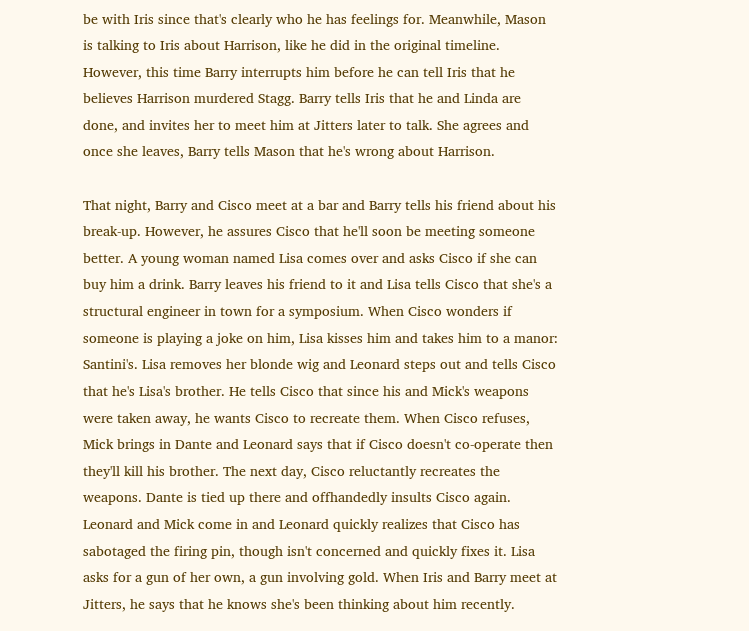be with Iris since that's clearly who he has feelings for. Meanwhile, Mason is talking to Iris about Harrison, like he did in the original timeline. However, this time Barry interrupts him before he can tell Iris that he believes Harrison murdered Stagg. Barry tells Iris that he and Linda are done, and invites her to meet him at Jitters later to talk. She agrees and once she leaves, Barry tells Mason that he's wrong about Harrison.

That night, Barry and Cisco meet at a bar and Barry tells his friend about his break-up. However, he assures Cisco that he'll soon be meeting someone better. A young woman named Lisa comes over and asks Cisco if she can buy him a drink. Barry leaves his friend to it and Lisa tells Cisco that she's a structural engineer in town for a symposium. When Cisco wonders if someone is playing a joke on him, Lisa kisses him and takes him to a manor: Santini's. Lisa removes her blonde wig and Leonard steps out and tells Cisco that he's Lisa's brother. He tells Cisco that since his and Mick's weapons were taken away, he wants Cisco to recreate them. When Cisco refuses, Mick brings in Dante and Leonard says that if Cisco doesn't co-operate then they'll kill his brother. The next day, Cisco reluctantly recreates the weapons. Dante is tied up there and offhandedly insults Cisco again. Leonard and Mick come in and Leonard quickly realizes that Cisco has sabotaged the firing pin, though isn't concerned and quickly fixes it. Lisa asks for a gun of her own, a gun involving gold. When Iris and Barry meet at Jitters, he says that he knows she's been thinking about him recently.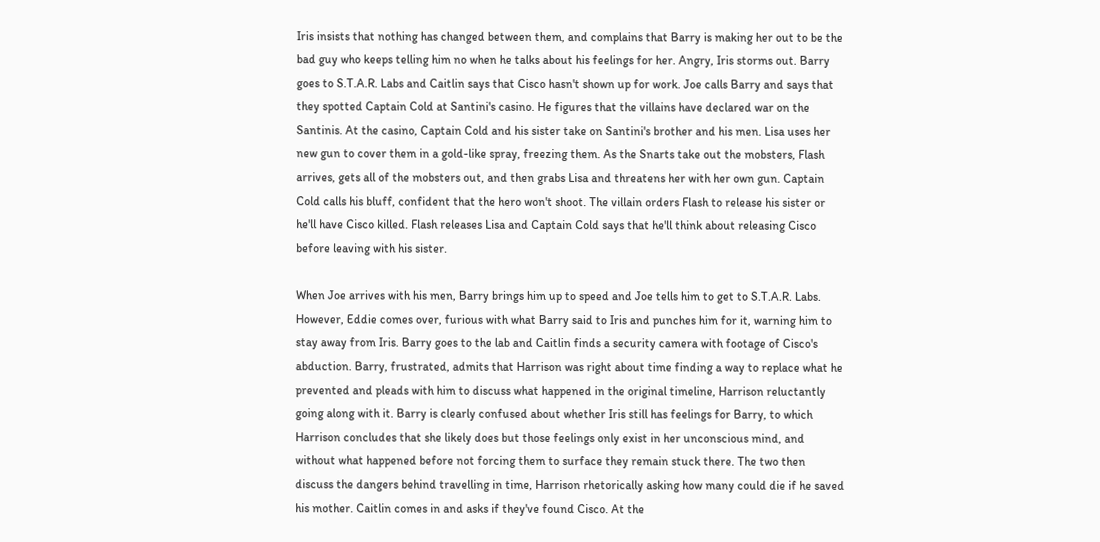Iris insists that nothing has changed between them, and complains that Barry is making her out to be the bad guy who keeps telling him no when he talks about his feelings for her. Angry, Iris storms out. Barry goes to S.T.A.R. Labs and Caitlin says that Cisco hasn't shown up for work. Joe calls Barry and says that they spotted Captain Cold at Santini's casino. He figures that the villains have declared war on the Santinis. At the casino, Captain Cold and his sister take on Santini's brother and his men. Lisa uses her new gun to cover them in a gold-like spray, freezing them. As the Snarts take out the mobsters, Flash arrives, gets all of the mobsters out, and then grabs Lisa and threatens her with her own gun. Captain Cold calls his bluff, confident that the hero won't shoot. The villain orders Flash to release his sister or he'll have Cisco killed. Flash releases Lisa and Captain Cold says that he'll think about releasing Cisco before leaving with his sister.

When Joe arrives with his men, Barry brings him up to speed and Joe tells him to get to S.T.A.R. Labs. However, Eddie comes over, furious with what Barry said to Iris and punches him for it, warning him to stay away from Iris. Barry goes to the lab and Caitlin finds a security camera with footage of Cisco's abduction. Barry, frustrated, admits that Harrison was right about time finding a way to replace what he prevented and pleads with him to discuss what happened in the original timeline, Harrison reluctantly going along with it. Barry is clearly confused about whether Iris still has feelings for Barry, to which Harrison concludes that she likely does but those feelings only exist in her unconscious mind, and without what happened before not forcing them to surface they remain stuck there. The two then discuss the dangers behind travelling in time, Harrison rhetorically asking how many could die if he saved his mother. Caitlin comes in and asks if they've found Cisco. At the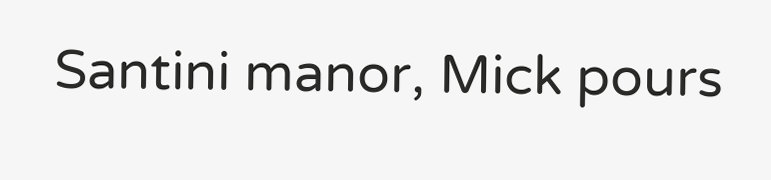Santini manor, Mick pours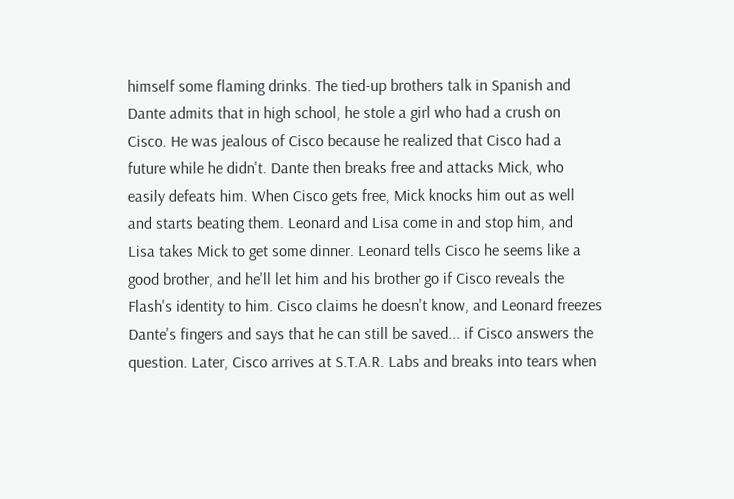himself some flaming drinks. The tied-up brothers talk in Spanish and Dante admits that in high school, he stole a girl who had a crush on Cisco. He was jealous of Cisco because he realized that Cisco had a future while he didn't. Dante then breaks free and attacks Mick, who easily defeats him. When Cisco gets free, Mick knocks him out as well and starts beating them. Leonard and Lisa come in and stop him, and Lisa takes Mick to get some dinner. Leonard tells Cisco he seems like a good brother, and he'll let him and his brother go if Cisco reveals the Flash's identity to him. Cisco claims he doesn't know, and Leonard freezes Dante's fingers and says that he can still be saved... if Cisco answers the question. Later, Cisco arrives at S.T.A.R. Labs and breaks into tears when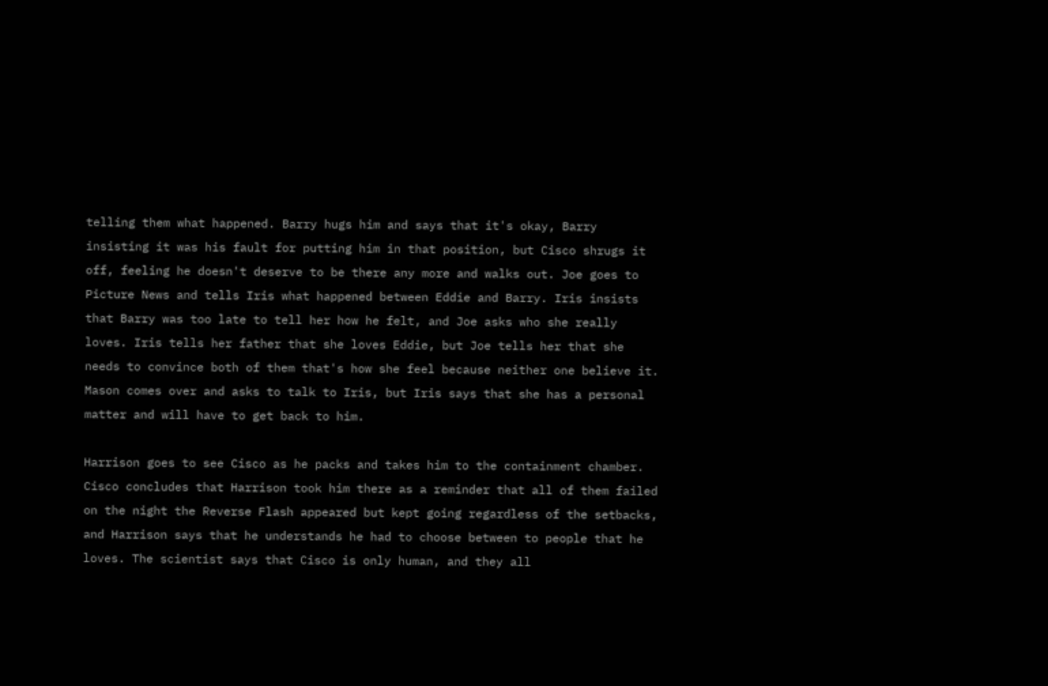telling them what happened. Barry hugs him and says that it's okay, Barry insisting it was his fault for putting him in that position, but Cisco shrugs it off, feeling he doesn't deserve to be there any more and walks out. Joe goes to Picture News and tells Iris what happened between Eddie and Barry. Iris insists that Barry was too late to tell her how he felt, and Joe asks who she really loves. Iris tells her father that she loves Eddie, but Joe tells her that she needs to convince both of them that's how she feel because neither one believe it. Mason comes over and asks to talk to Iris, but Iris says that she has a personal matter and will have to get back to him.

Harrison goes to see Cisco as he packs and takes him to the containment chamber. Cisco concludes that Harrison took him there as a reminder that all of them failed on the night the Reverse Flash appeared but kept going regardless of the setbacks, and Harrison says that he understands he had to choose between to people that he loves. The scientist says that Cisco is only human, and they all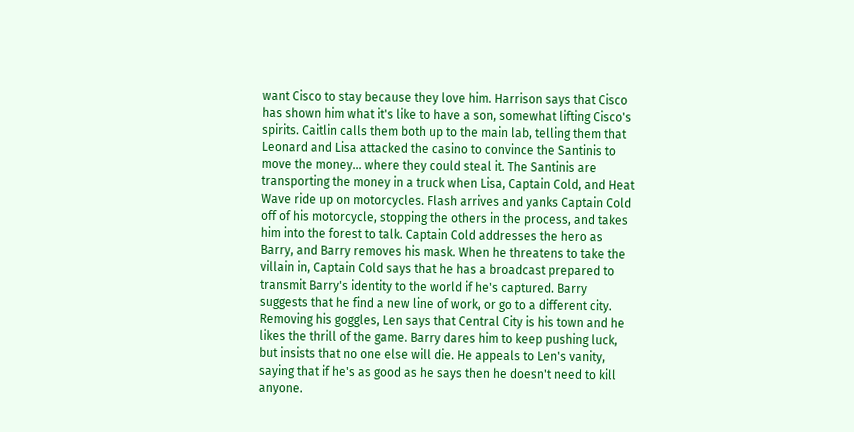want Cisco to stay because they love him. Harrison says that Cisco has shown him what it's like to have a son, somewhat lifting Cisco's spirits. Caitlin calls them both up to the main lab, telling them that Leonard and Lisa attacked the casino to convince the Santinis to move the money... where they could steal it. The Santinis are transporting the money in a truck when Lisa, Captain Cold, and Heat Wave ride up on motorcycles. Flash arrives and yanks Captain Cold off of his motorcycle, stopping the others in the process, and takes him into the forest to talk. Captain Cold addresses the hero as Barry, and Barry removes his mask. When he threatens to take the villain in, Captain Cold says that he has a broadcast prepared to transmit Barry's identity to the world if he's captured. Barry suggests that he find a new line of work, or go to a different city. Removing his goggles, Len says that Central City is his town and he likes the thrill of the game. Barry dares him to keep pushing luck, but insists that no one else will die. He appeals to Len's vanity, saying that if he's as good as he says then he doesn't need to kill anyone.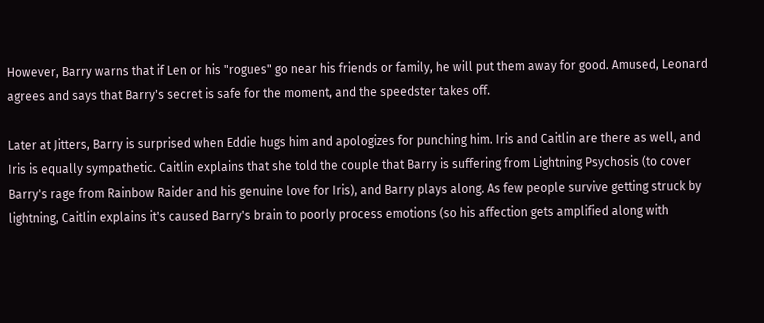However, Barry warns that if Len or his "rogues" go near his friends or family, he will put them away for good. Amused, Leonard agrees and says that Barry's secret is safe for the moment, and the speedster takes off.

Later at Jitters, Barry is surprised when Eddie hugs him and apologizes for punching him. Iris and Caitlin are there as well, and Iris is equally sympathetic. Caitlin explains that she told the couple that Barry is suffering from Lightning Psychosis (to cover Barry's rage from Rainbow Raider and his genuine love for Iris), and Barry plays along. As few people survive getting struck by lightning, Caitlin explains it's caused Barry's brain to poorly process emotions (so his affection gets amplified along with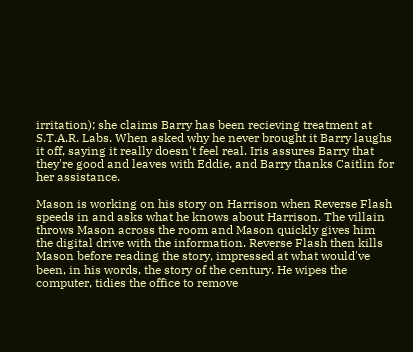irritation); she claims Barry has been recieving treatment at S.T.A.R. Labs. When asked why he never brought it Barry laughs it off, saying it really doesn't feel real. Iris assures Barry that they're good and leaves with Eddie, and Barry thanks Caitlin for her assistance.

Mason is working on his story on Harrison when Reverse Flash speeds in and asks what he knows about Harrison. The villain throws Mason across the room and Mason quickly gives him the digital drive with the information. Reverse Flash then kills Mason before reading the story, impressed at what would've been, in his words, the story of the century. He wipes the computer, tidies the office to remove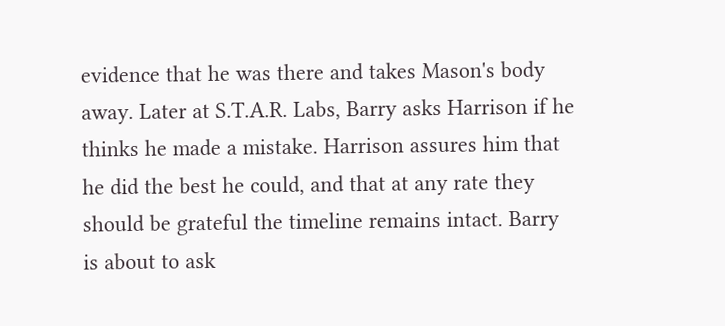evidence that he was there and takes Mason's body away. Later at S.T.A.R. Labs, Barry asks Harrison if he thinks he made a mistake. Harrison assures him that he did the best he could, and that at any rate they should be grateful the timeline remains intact. Barry is about to ask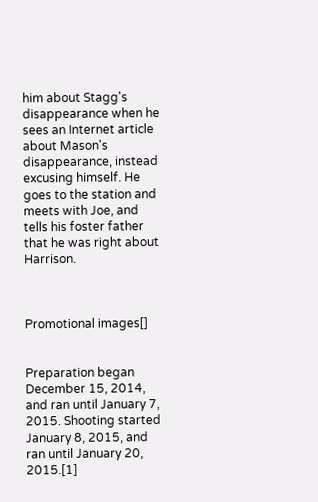him about Stagg's disappearance when he sees an Internet article about Mason's disappearance, instead excusing himself. He goes to the station and meets with Joe, and tells his foster father that he was right about Harrison.



Promotional images[]


Preparation began December 15, 2014, and ran until January 7, 2015. Shooting started January 8, 2015, and ran until January 20, 2015.[1]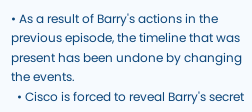• As a result of Barry's actions in the previous episode, the timeline that was present has been undone by changing the events.
  • Cisco is forced to reveal Barry's secret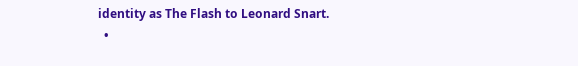identity as The Flash to Leonard Snart.
  •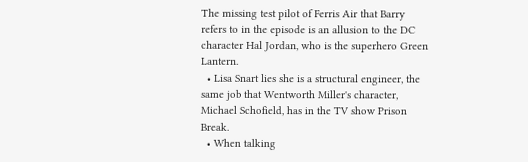The missing test pilot of Ferris Air that Barry refers to in the episode is an allusion to the DC character Hal Jordan, who is the superhero Green Lantern.
  • Lisa Snart lies she is a structural engineer, the same job that Wentworth Miller's character, Michael Schofield, has in the TV show Prison Break.
  • When talking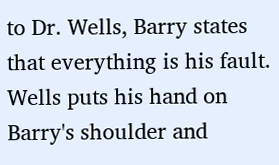to Dr. Wells, Barry states that everything is his fault. Wells puts his hand on Barry's shoulder and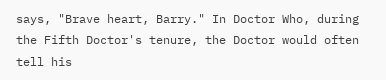says, "Brave heart, Barry." In Doctor Who, during the Fifth Doctor's tenure, the Doctor would often tell his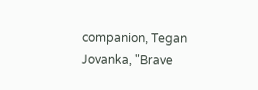companion, Tegan Jovanka, "Brave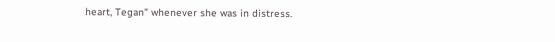heart, Tegan" whenever she was in distress.